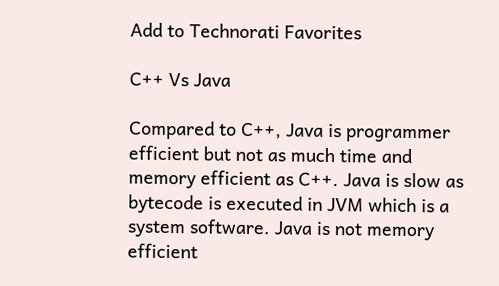Add to Technorati Favorites

C++ Vs Java

Compared to C++, Java is programmer efficient but not as much time and memory efficient as C++. Java is slow as bytecode is executed in JVM which is a system software. Java is not memory efficient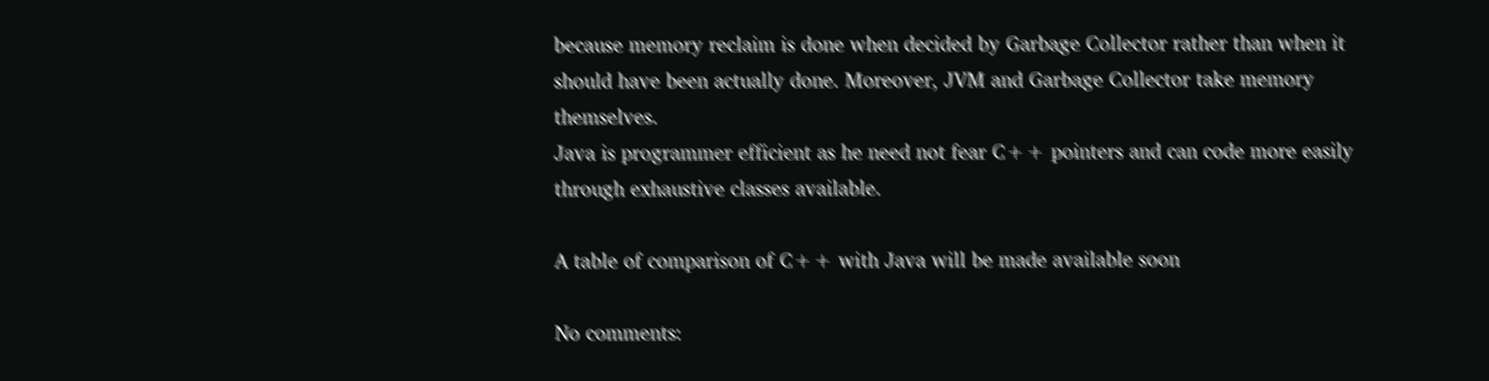because memory reclaim is done when decided by Garbage Collector rather than when it should have been actually done. Moreover, JVM and Garbage Collector take memory themselves.
Java is programmer efficient as he need not fear C++ pointers and can code more easily through exhaustive classes available.

A table of comparison of C++ with Java will be made available soon

No comments: